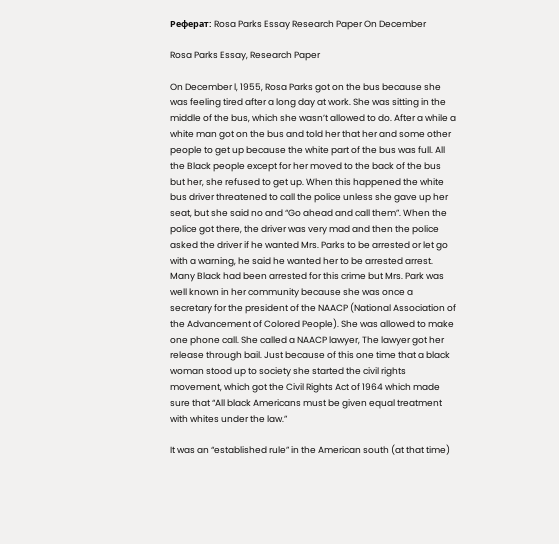Реферат: Rosa Parks Essay Research Paper On December

Rosa Parks Essay, Research Paper

On December l, 1955, Rosa Parks got on the bus because she was feeling tired after a long day at work. She was sitting in the middle of the bus, which she wasn’t allowed to do. After a while a white man got on the bus and told her that her and some other people to get up because the white part of the bus was full. All the Black people except for her moved to the back of the bus but her, she refused to get up. When this happened the white bus driver threatened to call the police unless she gave up her seat, but she said no and “Go ahead and call them”. When the police got there, the driver was very mad and then the police asked the driver if he wanted Mrs. Parks to be arrested or let go with a warning, he said he wanted her to be arrested arrest. Many Black had been arrested for this crime but Mrs. Park was well known in her community because she was once a secretary for the president of the NAACP (National Association of the Advancement of Colored People). She was allowed to make one phone call. She called a NAACP lawyer, The lawyer got her release through bail. Just because of this one time that a black woman stood up to society she started the civil rights movement, which got the Civil Rights Act of 1964 which made sure that “All black Americans must be given equal treatment with whites under the law.”

It was an “established rule” in the American south (at that time)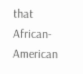that African-American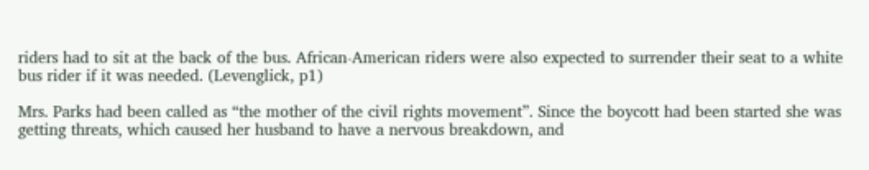riders had to sit at the back of the bus. African-American riders were also expected to surrender their seat to a white bus rider if it was needed. (Levenglick, p1)

Mrs. Parks had been called as “the mother of the civil rights movement”. Since the boycott had been started she was getting threats, which caused her husband to have a nervous breakdown, and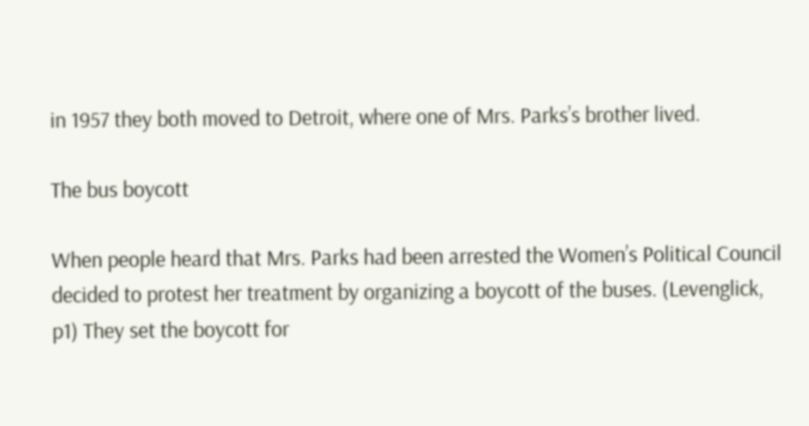in 1957 they both moved to Detroit, where one of Mrs. Parks’s brother lived.

The bus boycott

When people heard that Mrs. Parks had been arrested the Women’s Political Council decided to protest her treatment by organizing a boycott of the buses. (Levenglick, p1) They set the boycott for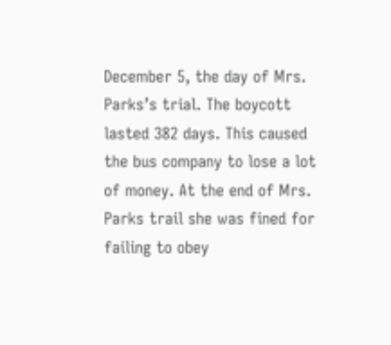December 5, the day of Mrs. Parks’s trial. The boycott lasted 382 days. This caused the bus company to lose a lot of money. At the end of Mrs. Parks trail she was fined for failing to obey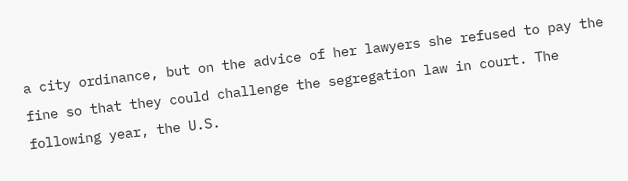a city ordinance, but on the advice of her lawyers she refused to pay the fine so that they could challenge the segregation law in court. The following year, the U.S.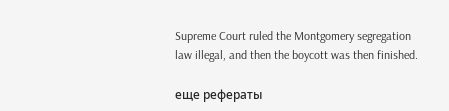Supreme Court ruled the Montgomery segregation law illegal, and then the boycott was then finished.

еще рефераты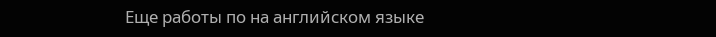Еще работы по на английском языке